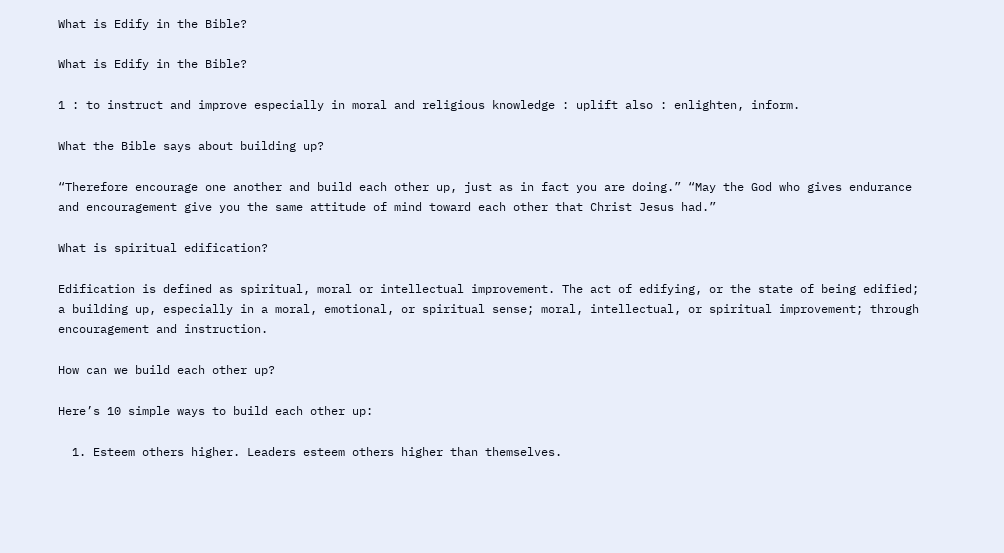What is Edify in the Bible?

What is Edify in the Bible?

1 : to instruct and improve especially in moral and religious knowledge : uplift also : enlighten, inform.

What the Bible says about building up?

“Therefore encourage one another and build each other up, just as in fact you are doing.” “May the God who gives endurance and encouragement give you the same attitude of mind toward each other that Christ Jesus had.”

What is spiritual edification?

Edification is defined as spiritual, moral or intellectual improvement. The act of edifying, or the state of being edified; a building up, especially in a moral, emotional, or spiritual sense; moral, intellectual, or spiritual improvement; through encouragement and instruction.

How can we build each other up?

Here’s 10 simple ways to build each other up:

  1. Esteem others higher. Leaders esteem others higher than themselves.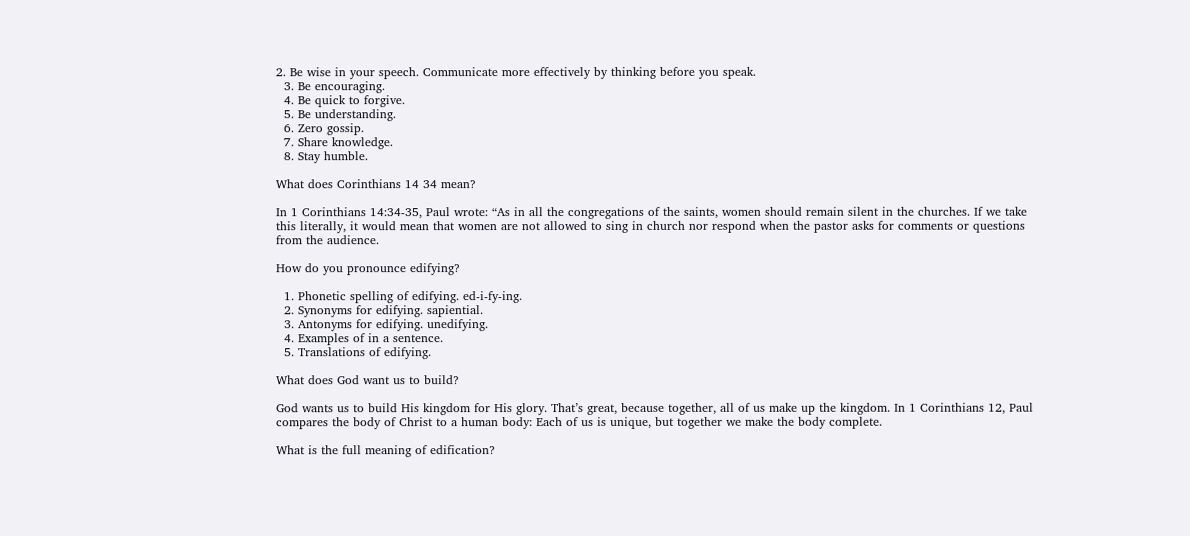2. Be wise in your speech. Communicate more effectively by thinking before you speak.
  3. Be encouraging.
  4. Be quick to forgive.
  5. Be understanding.
  6. Zero gossip.
  7. Share knowledge.
  8. Stay humble.

What does Corinthians 14 34 mean?

In 1 Corinthians 14:34-35, Paul wrote: “As in all the congregations of the saints, women should remain silent in the churches. If we take this literally, it would mean that women are not allowed to sing in church nor respond when the pastor asks for comments or questions from the audience.

How do you pronounce edifying?

  1. Phonetic spelling of edifying. ed-i-fy-ing.
  2. Synonyms for edifying. sapiential.
  3. Antonyms for edifying. unedifying.
  4. Examples of in a sentence.
  5. Translations of edifying.

What does God want us to build?

God wants us to build His kingdom for His glory. That’s great, because together, all of us make up the kingdom. In 1 Corinthians 12, Paul compares the body of Christ to a human body: Each of us is unique, but together we make the body complete.

What is the full meaning of edification?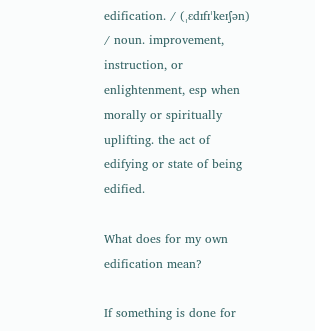edification. / (ˌɛdɪfɪˈkeɪʃən) / noun. improvement, instruction, or enlightenment, esp when morally or spiritually uplifting. the act of edifying or state of being edified.

What does for my own edification mean?

If something is done for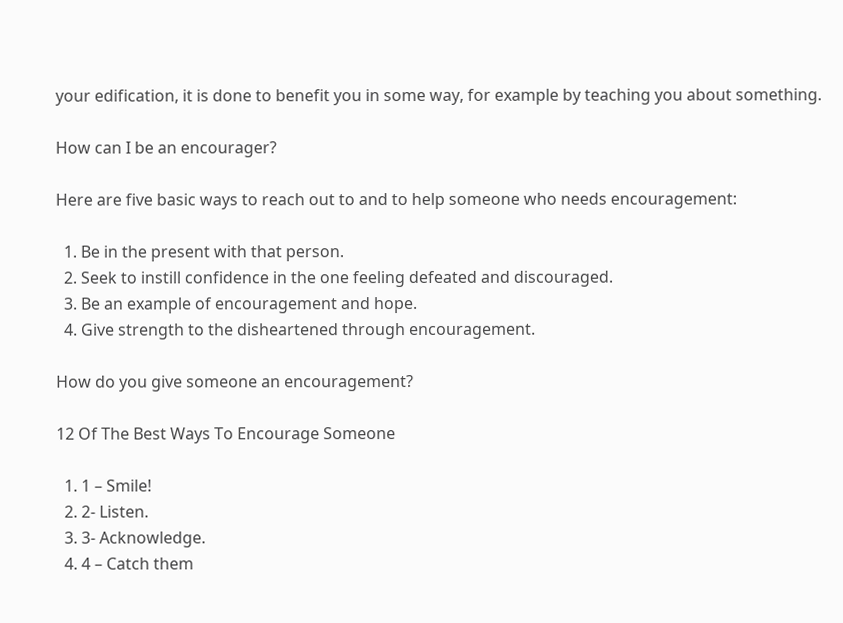your edification, it is done to benefit you in some way, for example by teaching you about something.

How can I be an encourager?

Here are five basic ways to reach out to and to help someone who needs encouragement:

  1. Be in the present with that person.
  2. Seek to instill confidence in the one feeling defeated and discouraged.
  3. Be an example of encouragement and hope.
  4. Give strength to the disheartened through encouragement.

How do you give someone an encouragement?

12 Of The Best Ways To Encourage Someone

  1. 1 – Smile!
  2. 2- Listen.
  3. 3- Acknowledge.
  4. 4 – Catch them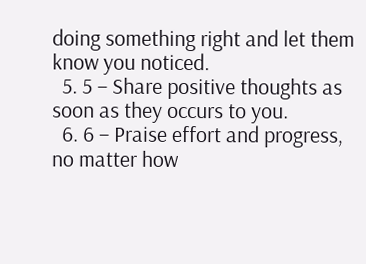doing something right and let them know you noticed.
  5. 5 – Share positive thoughts as soon as they occurs to you.
  6. 6 – Praise effort and progress, no matter how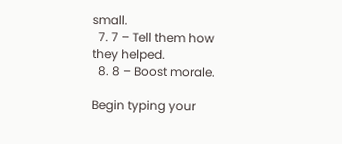small.
  7. 7 – Tell them how they helped.
  8. 8 – Boost morale.

Begin typing your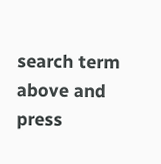search term above and press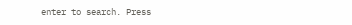enter to search. Press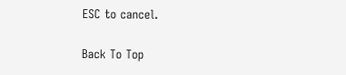ESC to cancel.

Back To Top